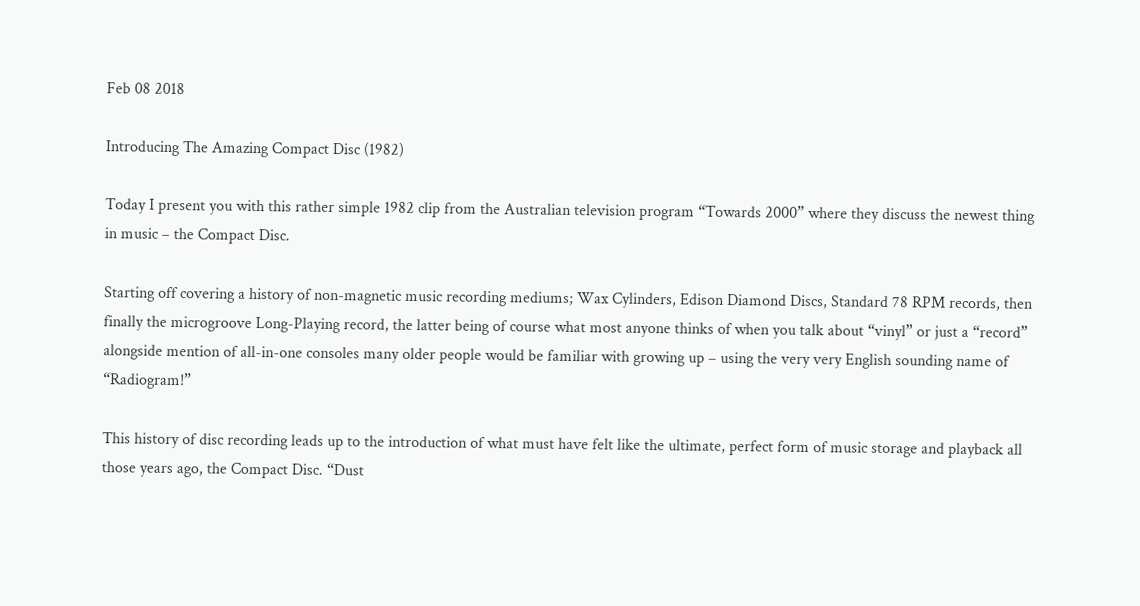Feb 08 2018

Introducing The Amazing Compact Disc (1982)

Today I present you with this rather simple 1982 clip from the Australian television program “Towards 2000” where they discuss the newest thing in music – the Compact Disc.

Starting off covering a history of non-magnetic music recording mediums; Wax Cylinders, Edison Diamond Discs, Standard 78 RPM records, then finally the microgroove Long-Playing record, the latter being of course what most anyone thinks of when you talk about “vinyl” or just a “record” alongside mention of all-in-one consoles many older people would be familiar with growing up – using the very very English sounding name of “Radiogram!”

This history of disc recording leads up to the introduction of what must have felt like the ultimate, perfect form of music storage and playback all those years ago, the Compact Disc. “Dust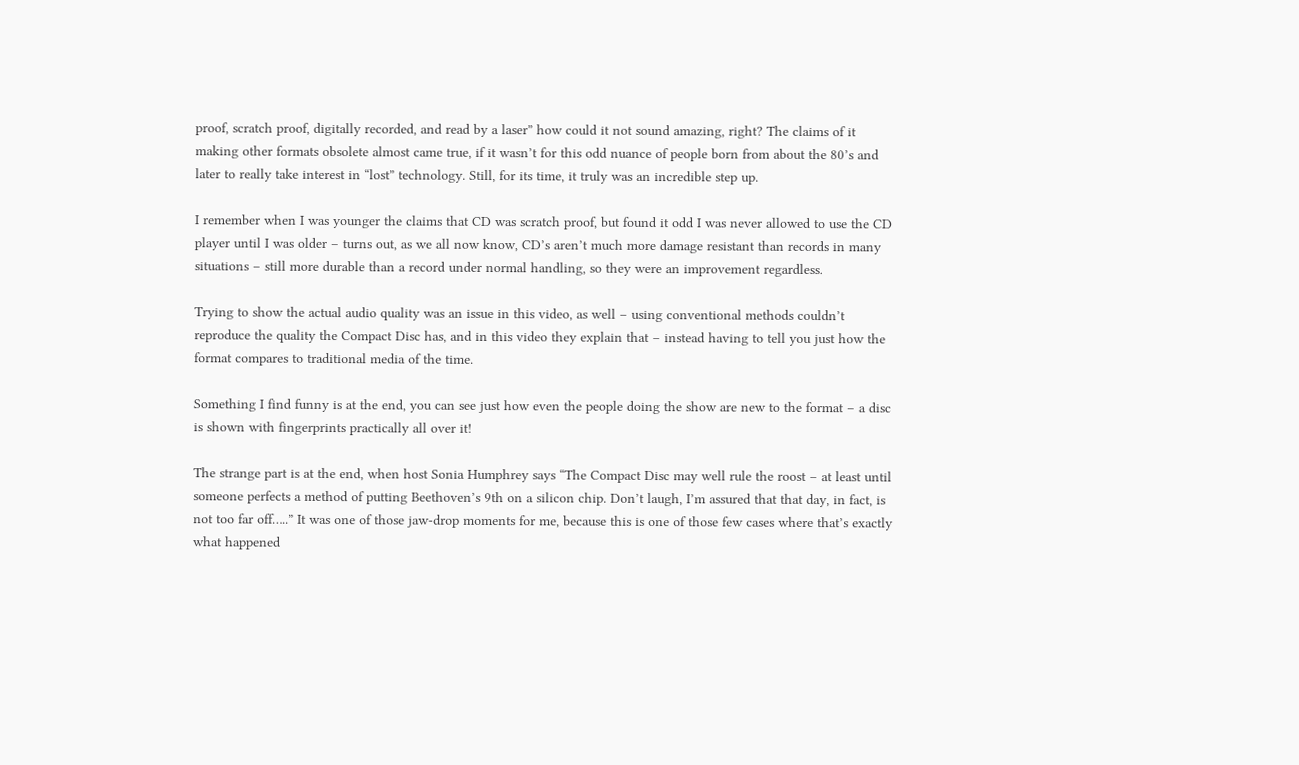proof, scratch proof, digitally recorded, and read by a laser” how could it not sound amazing, right? The claims of it making other formats obsolete almost came true, if it wasn’t for this odd nuance of people born from about the 80’s and later to really take interest in “lost” technology. Still, for its time, it truly was an incredible step up.

I remember when I was younger the claims that CD was scratch proof, but found it odd I was never allowed to use the CD player until I was older – turns out, as we all now know, CD’s aren’t much more damage resistant than records in many situations – still more durable than a record under normal handling, so they were an improvement regardless.

Trying to show the actual audio quality was an issue in this video, as well – using conventional methods couldn’t reproduce the quality the Compact Disc has, and in this video they explain that – instead having to tell you just how the format compares to traditional media of the time.

Something I find funny is at the end, you can see just how even the people doing the show are new to the format – a disc is shown with fingerprints practically all over it!

The strange part is at the end, when host Sonia Humphrey says “The Compact Disc may well rule the roost – at least until someone perfects a method of putting Beethoven’s 9th on a silicon chip. Don’t laugh, I’m assured that that day, in fact, is not too far off…..” It was one of those jaw-drop moments for me, because this is one of those few cases where that’s exactly what happened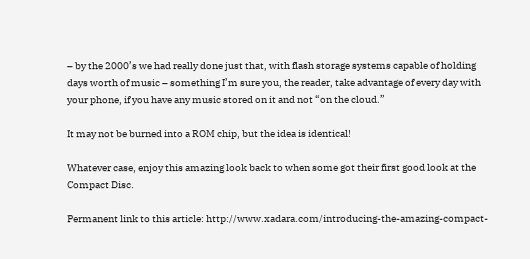– by the 2000’s we had really done just that, with flash storage systems capable of holding days worth of music – something I’m sure you, the reader, take advantage of every day with your phone, if you have any music stored on it and not “on the cloud.”

It may not be burned into a ROM chip, but the idea is identical!

Whatever case, enjoy this amazing look back to when some got their first good look at the Compact Disc.

Permanent link to this article: http://www.xadara.com/introducing-the-amazing-compact-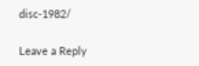disc-1982/

Leave a Reply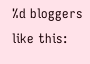%d bloggers like this: